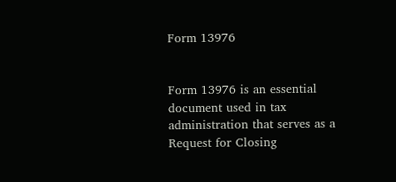Form 13976


Form 13976 is an essential document used in tax administration that serves as a Request for Closing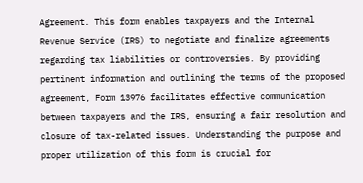Agreement. This form enables taxpayers and the Internal Revenue Service (IRS) to negotiate and finalize agreements regarding tax liabilities or controversies. By providing pertinent information and outlining the terms of the proposed agreement, Form 13976 facilitates effective communication between taxpayers and the IRS, ensuring a fair resolution and closure of tax-related issues. Understanding the purpose and proper utilization of this form is crucial for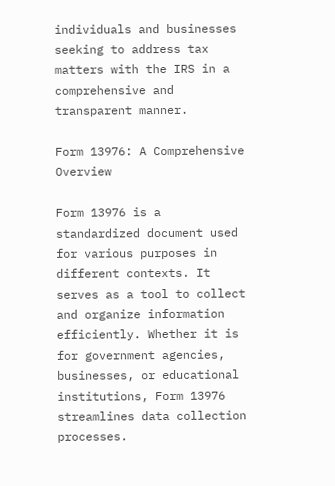individuals and businesses seeking to address tax matters with the IRS in a comprehensive and transparent manner.

Form 13976: A Comprehensive Overview

Form 13976 is a standardized document used for various purposes in different contexts. It serves as a tool to collect and organize information efficiently. Whether it is for government agencies, businesses, or educational institutions, Form 13976 streamlines data collection processes.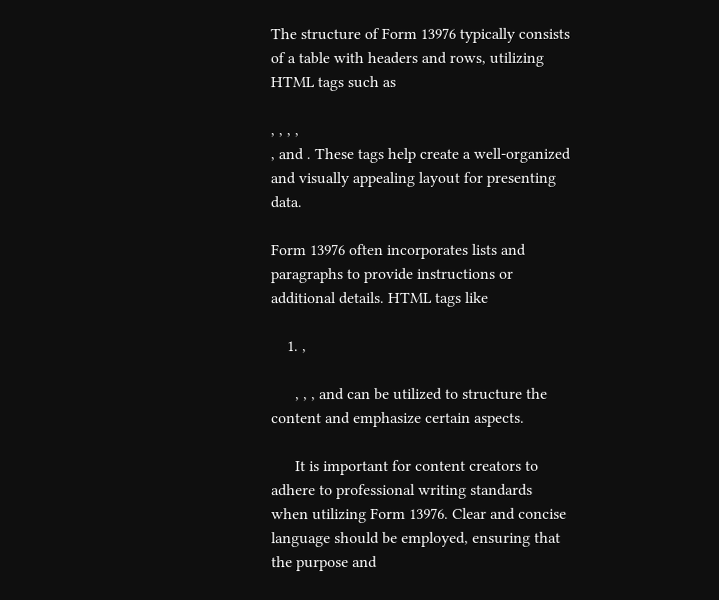The structure of Form 13976 typically consists of a table with headers and rows, utilizing HTML tags such as

, , , ,
, and . These tags help create a well-organized and visually appealing layout for presenting data.

Form 13976 often incorporates lists and paragraphs to provide instructions or additional details. HTML tags like

    1. ,

      , , , and can be utilized to structure the content and emphasize certain aspects.

      It is important for content creators to adhere to professional writing standards when utilizing Form 13976. Clear and concise language should be employed, ensuring that the purpose and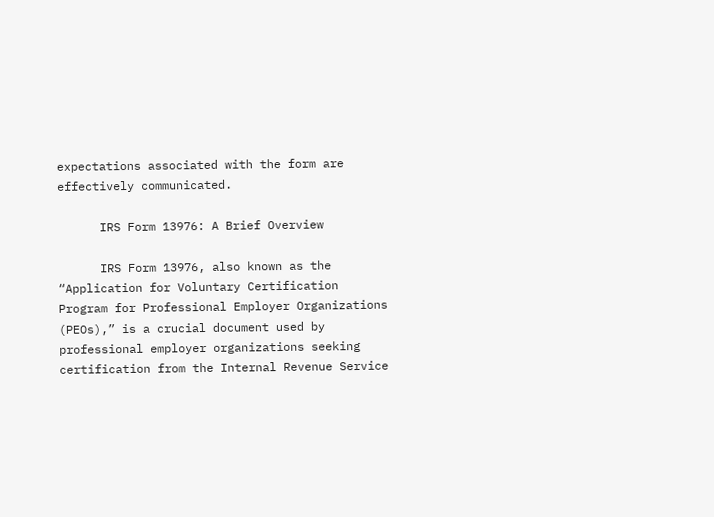expectations associated with the form are effectively communicated.

      IRS Form 13976: A Brief Overview

      IRS Form 13976, also known as the “Application for Voluntary Certification Program for Professional Employer Organizations (PEOs),” is a crucial document used by professional employer organizations seeking certification from the Internal Revenue Service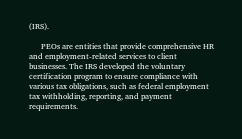(IRS).

      PEOs are entities that provide comprehensive HR and employment-related services to client businesses. The IRS developed the voluntary certification program to ensure compliance with various tax obligations, such as federal employment tax withholding, reporting, and payment requirements.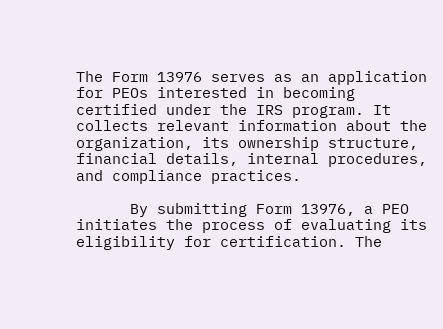The Form 13976 serves as an application for PEOs interested in becoming certified under the IRS program. It collects relevant information about the organization, its ownership structure, financial details, internal procedures, and compliance practices.

      By submitting Form 13976, a PEO initiates the process of evaluating its eligibility for certification. The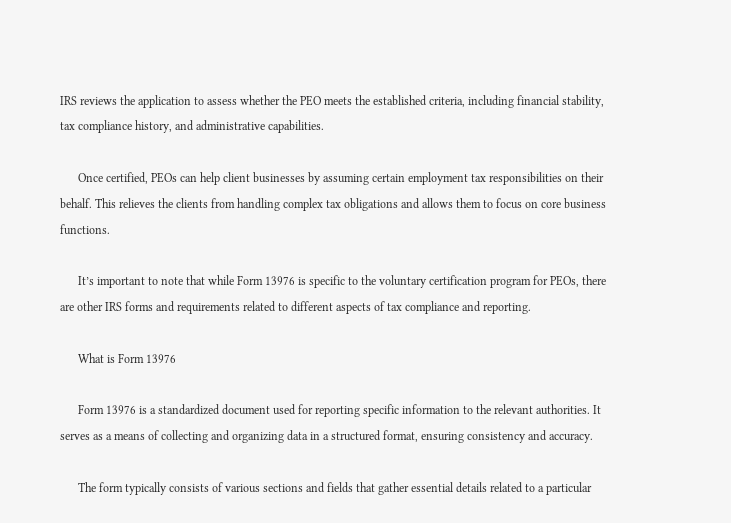IRS reviews the application to assess whether the PEO meets the established criteria, including financial stability, tax compliance history, and administrative capabilities.

      Once certified, PEOs can help client businesses by assuming certain employment tax responsibilities on their behalf. This relieves the clients from handling complex tax obligations and allows them to focus on core business functions.

      It’s important to note that while Form 13976 is specific to the voluntary certification program for PEOs, there are other IRS forms and requirements related to different aspects of tax compliance and reporting.

      What is Form 13976

      Form 13976 is a standardized document used for reporting specific information to the relevant authorities. It serves as a means of collecting and organizing data in a structured format, ensuring consistency and accuracy.

      The form typically consists of various sections and fields that gather essential details related to a particular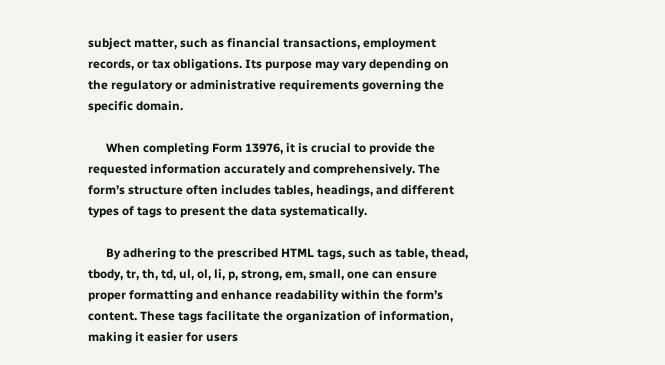subject matter, such as financial transactions, employment records, or tax obligations. Its purpose may vary depending on the regulatory or administrative requirements governing the specific domain.

      When completing Form 13976, it is crucial to provide the requested information accurately and comprehensively. The form’s structure often includes tables, headings, and different types of tags to present the data systematically.

      By adhering to the prescribed HTML tags, such as table, thead, tbody, tr, th, td, ul, ol, li, p, strong, em, small, one can ensure proper formatting and enhance readability within the form’s content. These tags facilitate the organization of information, making it easier for users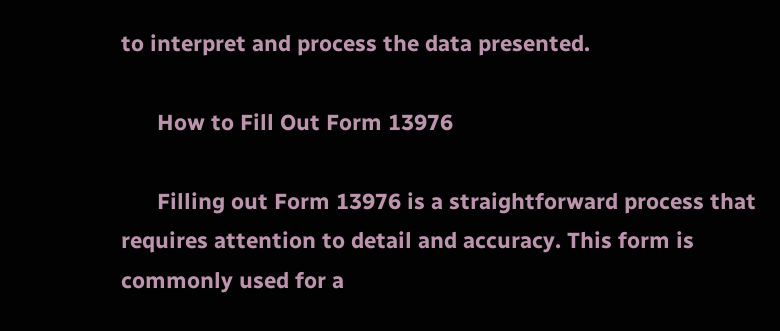to interpret and process the data presented.

      How to Fill Out Form 13976

      Filling out Form 13976 is a straightforward process that requires attention to detail and accuracy. This form is commonly used for a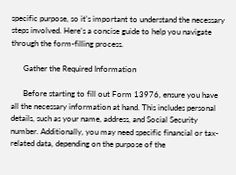specific purpose, so it’s important to understand the necessary steps involved. Here’s a concise guide to help you navigate through the form-filling process.

      Gather the Required Information

      Before starting to fill out Form 13976, ensure you have all the necessary information at hand. This includes personal details, such as your name, address, and Social Security number. Additionally, you may need specific financial or tax-related data, depending on the purpose of the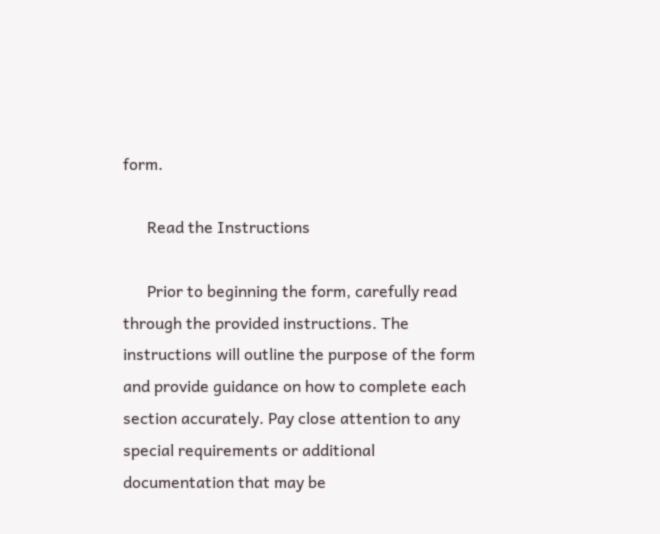form.

      Read the Instructions

      Prior to beginning the form, carefully read through the provided instructions. The instructions will outline the purpose of the form and provide guidance on how to complete each section accurately. Pay close attention to any special requirements or additional documentation that may be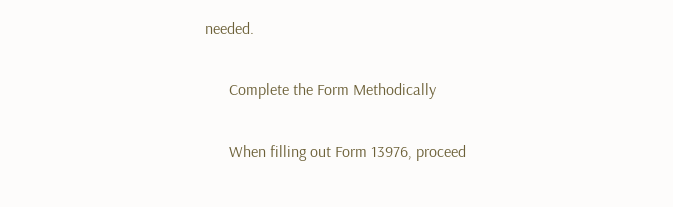needed.

      Complete the Form Methodically

      When filling out Form 13976, proceed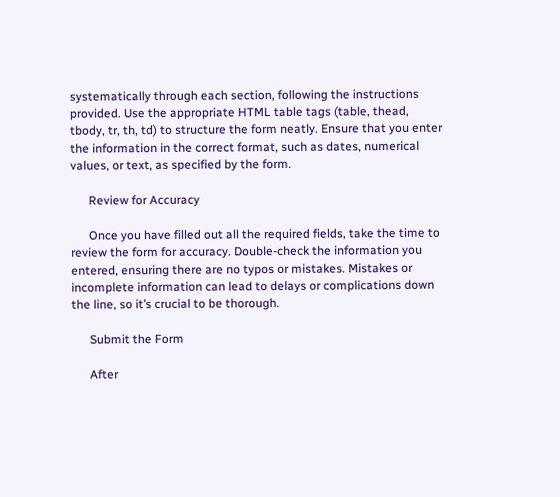systematically through each section, following the instructions provided. Use the appropriate HTML table tags (table, thead, tbody, tr, th, td) to structure the form neatly. Ensure that you enter the information in the correct format, such as dates, numerical values, or text, as specified by the form.

      Review for Accuracy

      Once you have filled out all the required fields, take the time to review the form for accuracy. Double-check the information you entered, ensuring there are no typos or mistakes. Mistakes or incomplete information can lead to delays or complications down the line, so it’s crucial to be thorough.

      Submit the Form

      After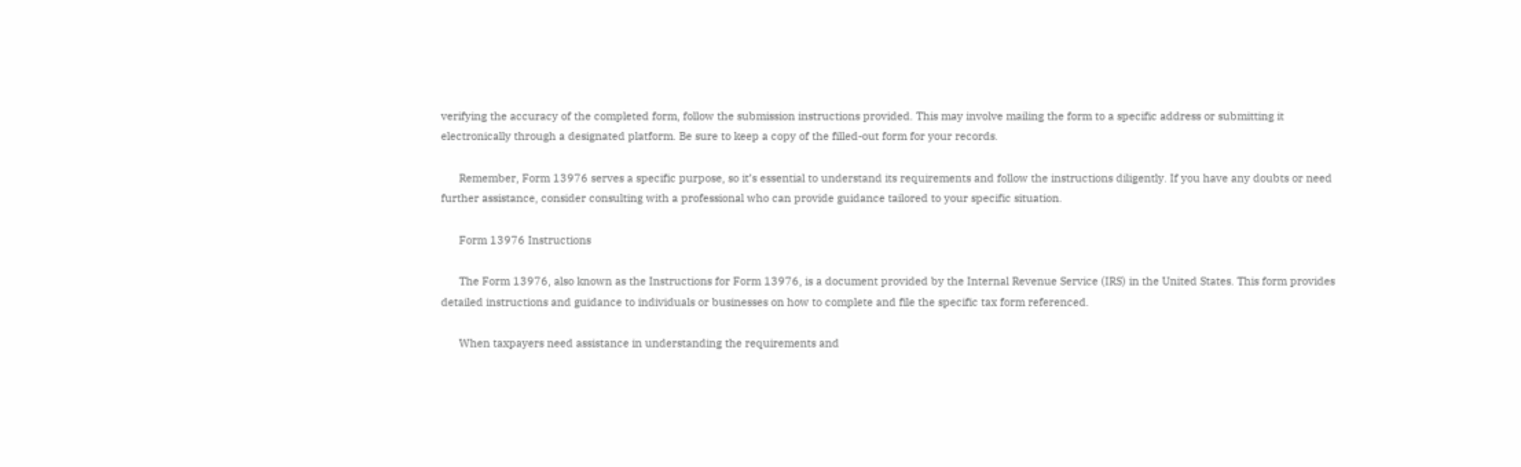verifying the accuracy of the completed form, follow the submission instructions provided. This may involve mailing the form to a specific address or submitting it electronically through a designated platform. Be sure to keep a copy of the filled-out form for your records.

      Remember, Form 13976 serves a specific purpose, so it’s essential to understand its requirements and follow the instructions diligently. If you have any doubts or need further assistance, consider consulting with a professional who can provide guidance tailored to your specific situation.

      Form 13976 Instructions

      The Form 13976, also known as the Instructions for Form 13976, is a document provided by the Internal Revenue Service (IRS) in the United States. This form provides detailed instructions and guidance to individuals or businesses on how to complete and file the specific tax form referenced.

      When taxpayers need assistance in understanding the requirements and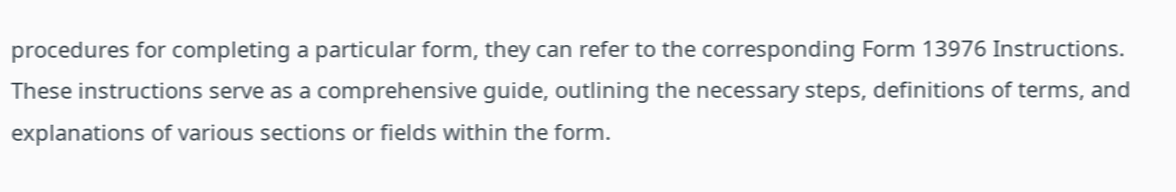procedures for completing a particular form, they can refer to the corresponding Form 13976 Instructions. These instructions serve as a comprehensive guide, outlining the necessary steps, definitions of terms, and explanations of various sections or fields within the form.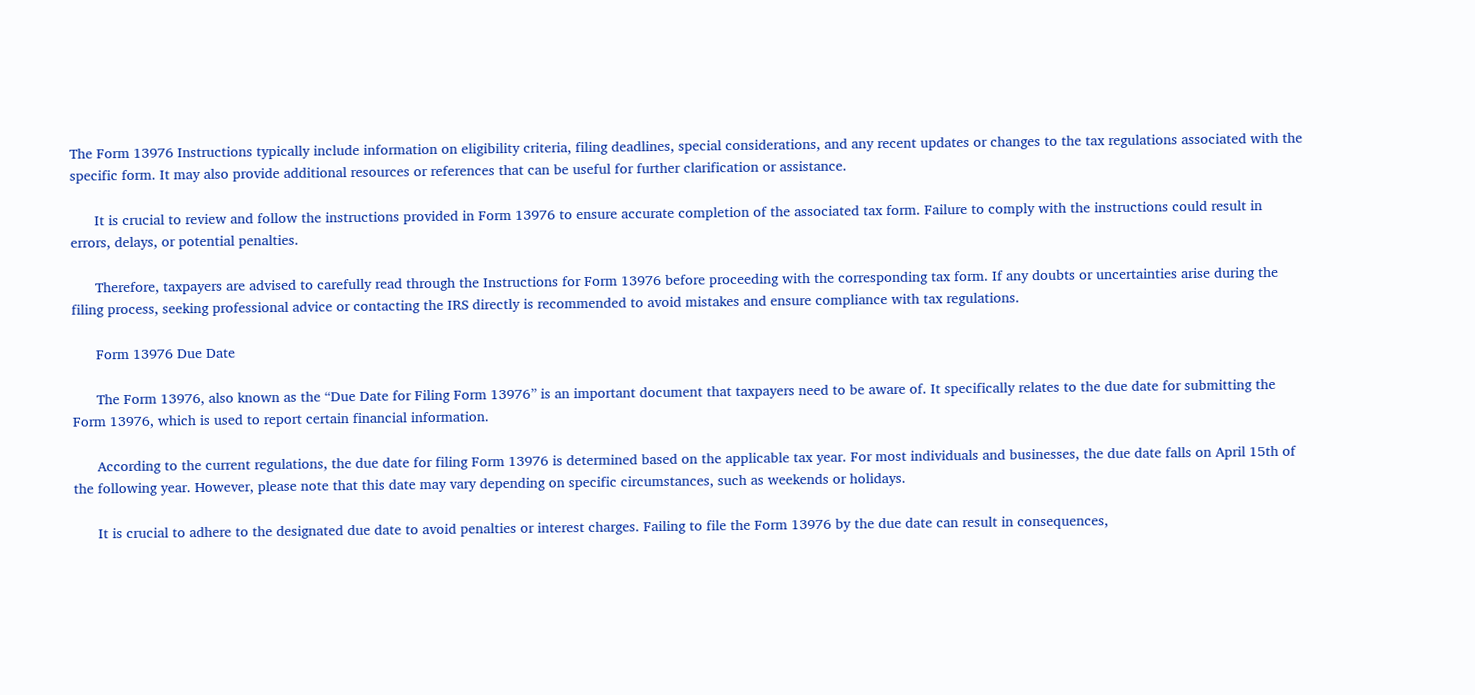The Form 13976 Instructions typically include information on eligibility criteria, filing deadlines, special considerations, and any recent updates or changes to the tax regulations associated with the specific form. It may also provide additional resources or references that can be useful for further clarification or assistance.

      It is crucial to review and follow the instructions provided in Form 13976 to ensure accurate completion of the associated tax form. Failure to comply with the instructions could result in errors, delays, or potential penalties.

      Therefore, taxpayers are advised to carefully read through the Instructions for Form 13976 before proceeding with the corresponding tax form. If any doubts or uncertainties arise during the filing process, seeking professional advice or contacting the IRS directly is recommended to avoid mistakes and ensure compliance with tax regulations.

      Form 13976 Due Date

      The Form 13976, also known as the “Due Date for Filing Form 13976” is an important document that taxpayers need to be aware of. It specifically relates to the due date for submitting the Form 13976, which is used to report certain financial information.

      According to the current regulations, the due date for filing Form 13976 is determined based on the applicable tax year. For most individuals and businesses, the due date falls on April 15th of the following year. However, please note that this date may vary depending on specific circumstances, such as weekends or holidays.

      It is crucial to adhere to the designated due date to avoid penalties or interest charges. Failing to file the Form 13976 by the due date can result in consequences,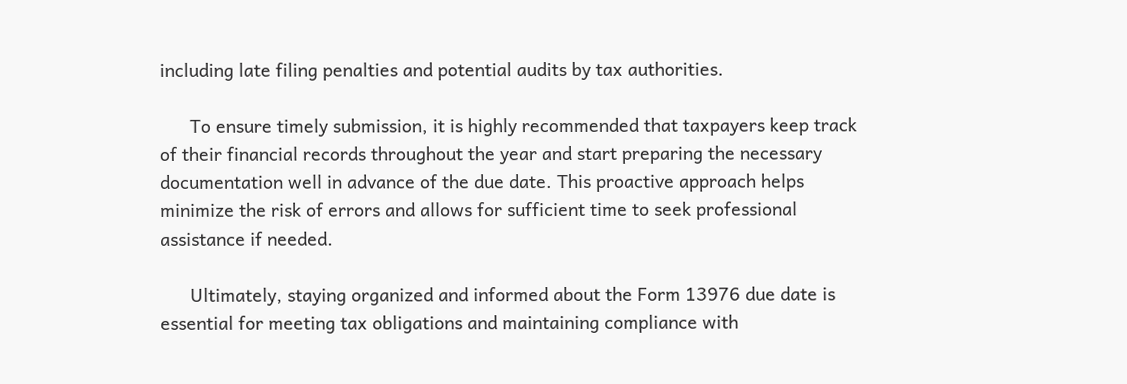including late filing penalties and potential audits by tax authorities.

      To ensure timely submission, it is highly recommended that taxpayers keep track of their financial records throughout the year and start preparing the necessary documentation well in advance of the due date. This proactive approach helps minimize the risk of errors and allows for sufficient time to seek professional assistance if needed.

      Ultimately, staying organized and informed about the Form 13976 due date is essential for meeting tax obligations and maintaining compliance with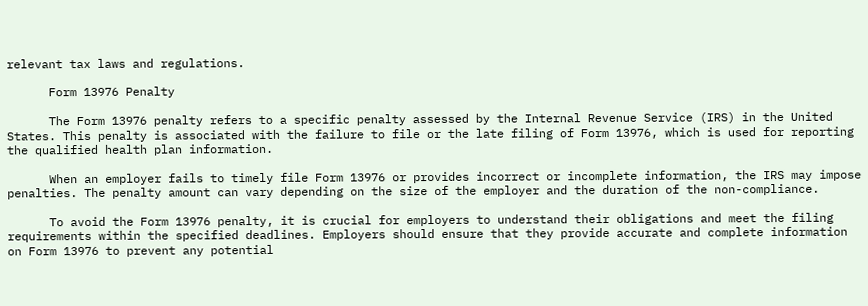relevant tax laws and regulations.

      Form 13976 Penalty

      The Form 13976 penalty refers to a specific penalty assessed by the Internal Revenue Service (IRS) in the United States. This penalty is associated with the failure to file or the late filing of Form 13976, which is used for reporting the qualified health plan information.

      When an employer fails to timely file Form 13976 or provides incorrect or incomplete information, the IRS may impose penalties. The penalty amount can vary depending on the size of the employer and the duration of the non-compliance.

      To avoid the Form 13976 penalty, it is crucial for employers to understand their obligations and meet the filing requirements within the specified deadlines. Employers should ensure that they provide accurate and complete information on Form 13976 to prevent any potential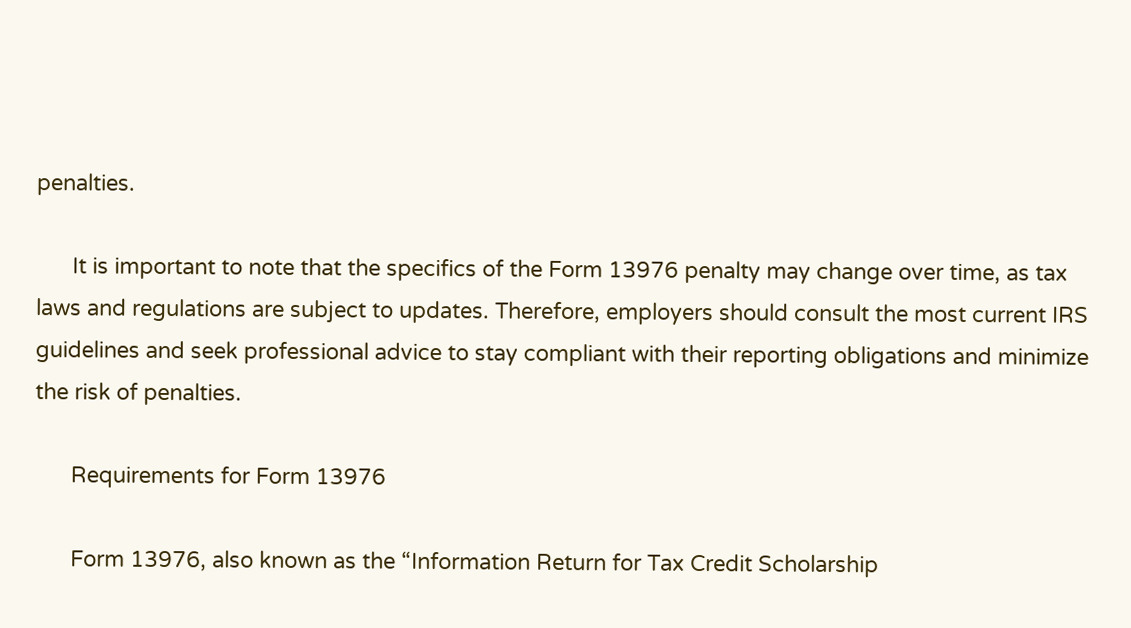penalties.

      It is important to note that the specifics of the Form 13976 penalty may change over time, as tax laws and regulations are subject to updates. Therefore, employers should consult the most current IRS guidelines and seek professional advice to stay compliant with their reporting obligations and minimize the risk of penalties.

      Requirements for Form 13976

      Form 13976, also known as the “Information Return for Tax Credit Scholarship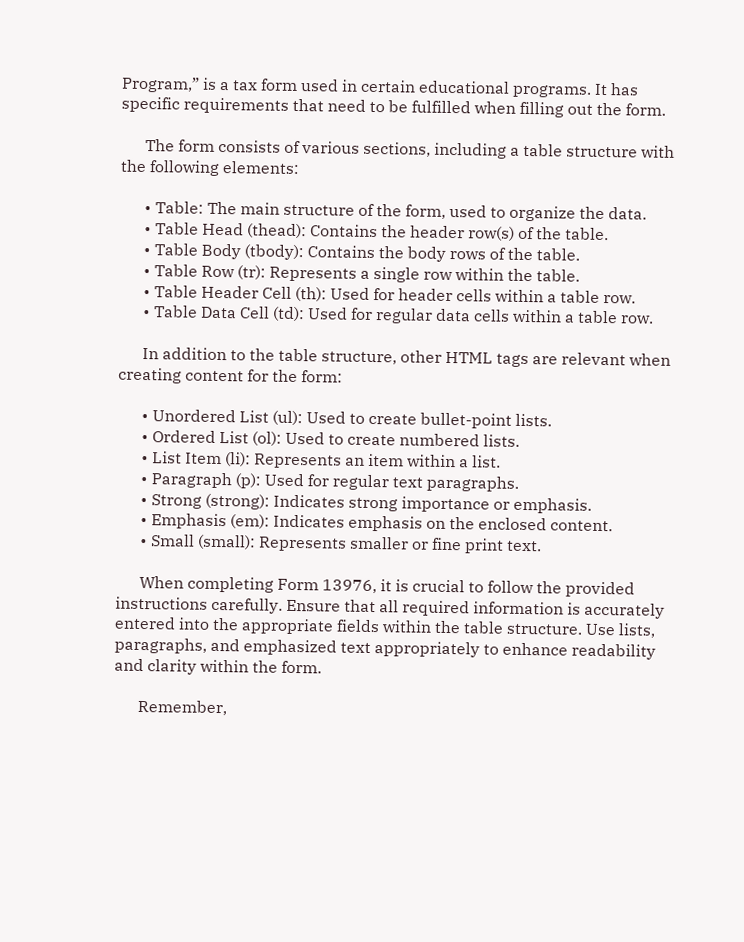Program,” is a tax form used in certain educational programs. It has specific requirements that need to be fulfilled when filling out the form.

      The form consists of various sections, including a table structure with the following elements:

      • Table: The main structure of the form, used to organize the data.
      • Table Head (thead): Contains the header row(s) of the table.
      • Table Body (tbody): Contains the body rows of the table.
      • Table Row (tr): Represents a single row within the table.
      • Table Header Cell (th): Used for header cells within a table row.
      • Table Data Cell (td): Used for regular data cells within a table row.

      In addition to the table structure, other HTML tags are relevant when creating content for the form:

      • Unordered List (ul): Used to create bullet-point lists.
      • Ordered List (ol): Used to create numbered lists.
      • List Item (li): Represents an item within a list.
      • Paragraph (p): Used for regular text paragraphs.
      • Strong (strong): Indicates strong importance or emphasis.
      • Emphasis (em): Indicates emphasis on the enclosed content.
      • Small (small): Represents smaller or fine print text.

      When completing Form 13976, it is crucial to follow the provided instructions carefully. Ensure that all required information is accurately entered into the appropriate fields within the table structure. Use lists, paragraphs, and emphasized text appropriately to enhance readability and clarity within the form.

      Remember,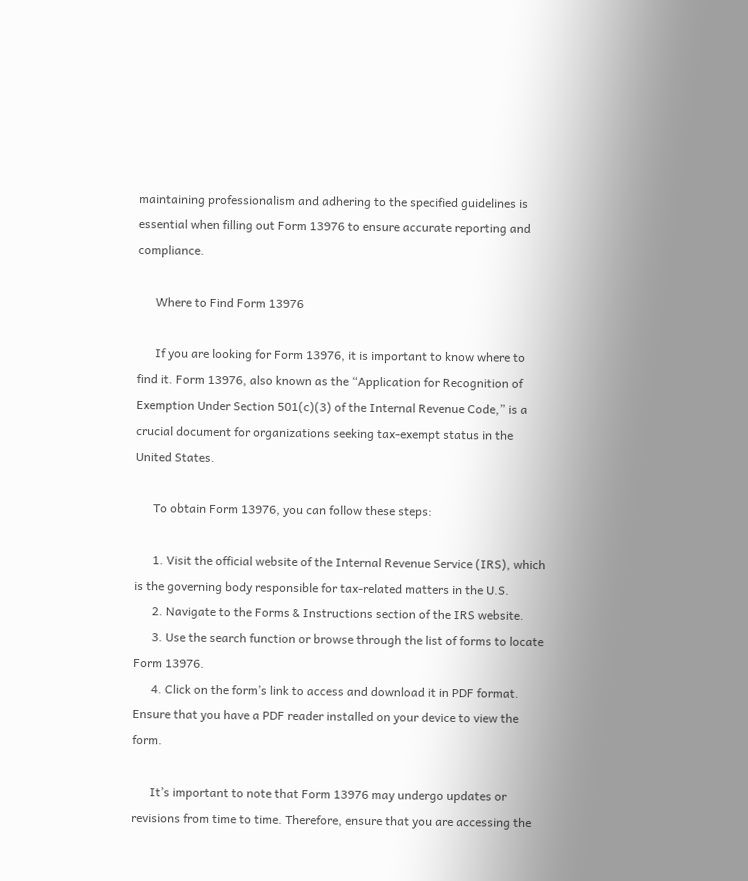maintaining professionalism and adhering to the specified guidelines is essential when filling out Form 13976 to ensure accurate reporting and compliance.

      Where to Find Form 13976

      If you are looking for Form 13976, it is important to know where to find it. Form 13976, also known as the “Application for Recognition of Exemption Under Section 501(c)(3) of the Internal Revenue Code,” is a crucial document for organizations seeking tax-exempt status in the United States.

      To obtain Form 13976, you can follow these steps:

      1. Visit the official website of the Internal Revenue Service (IRS), which is the governing body responsible for tax-related matters in the U.S.
      2. Navigate to the Forms & Instructions section of the IRS website.
      3. Use the search function or browse through the list of forms to locate Form 13976.
      4. Click on the form’s link to access and download it in PDF format. Ensure that you have a PDF reader installed on your device to view the form.

      It’s important to note that Form 13976 may undergo updates or revisions from time to time. Therefore, ensure that you are accessing the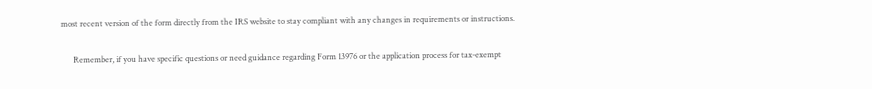most recent version of the form directly from the IRS website to stay compliant with any changes in requirements or instructions.

      Remember, if you have specific questions or need guidance regarding Form 13976 or the application process for tax-exempt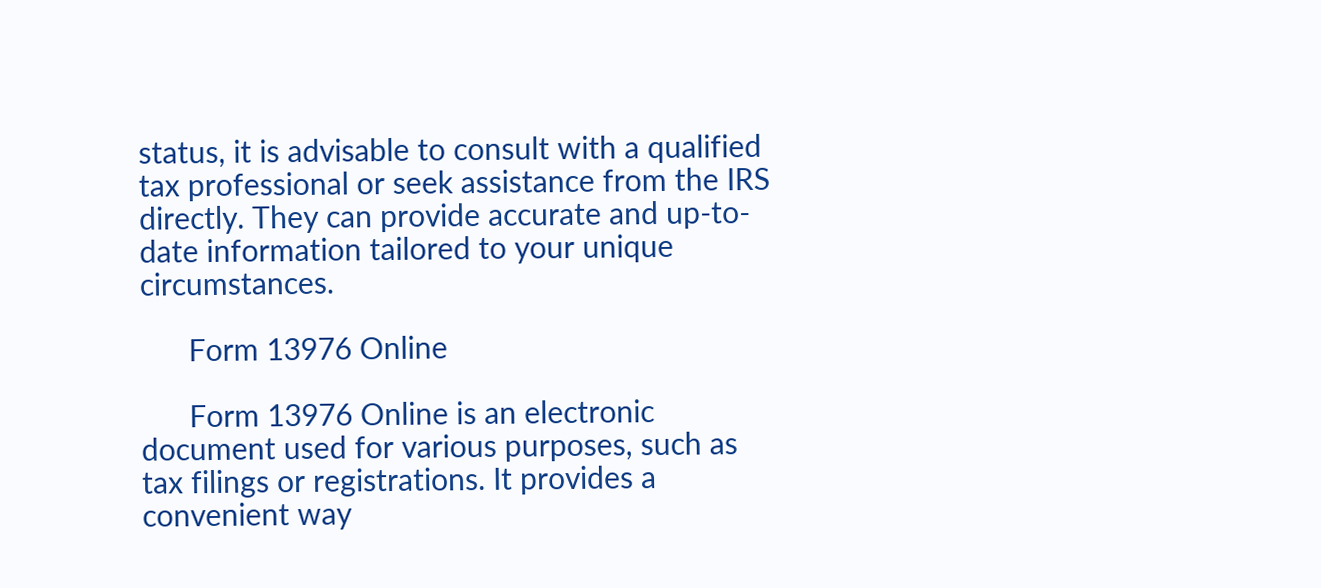status, it is advisable to consult with a qualified tax professional or seek assistance from the IRS directly. They can provide accurate and up-to-date information tailored to your unique circumstances.

      Form 13976 Online

      Form 13976 Online is an electronic document used for various purposes, such as tax filings or registrations. It provides a convenient way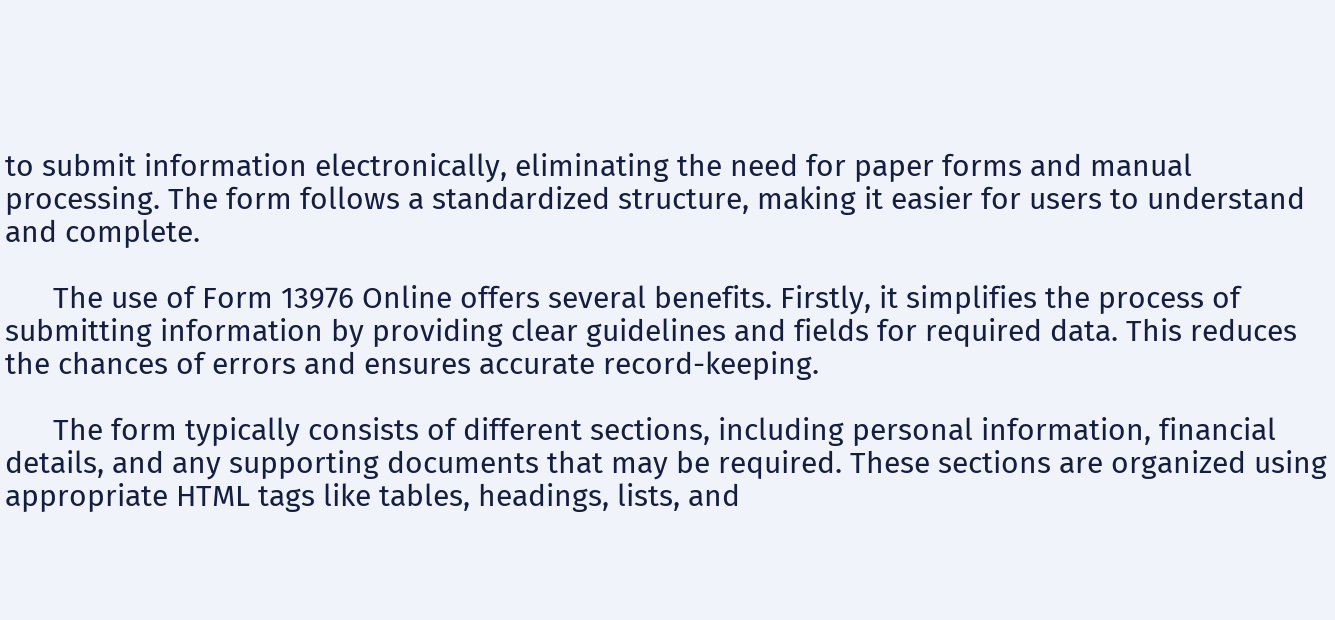to submit information electronically, eliminating the need for paper forms and manual processing. The form follows a standardized structure, making it easier for users to understand and complete.

      The use of Form 13976 Online offers several benefits. Firstly, it simplifies the process of submitting information by providing clear guidelines and fields for required data. This reduces the chances of errors and ensures accurate record-keeping.

      The form typically consists of different sections, including personal information, financial details, and any supporting documents that may be required. These sections are organized using appropriate HTML tags like tables, headings, lists, and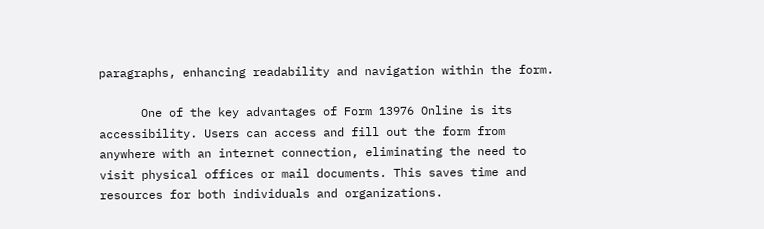paragraphs, enhancing readability and navigation within the form.

      One of the key advantages of Form 13976 Online is its accessibility. Users can access and fill out the form from anywhere with an internet connection, eliminating the need to visit physical offices or mail documents. This saves time and resources for both individuals and organizations.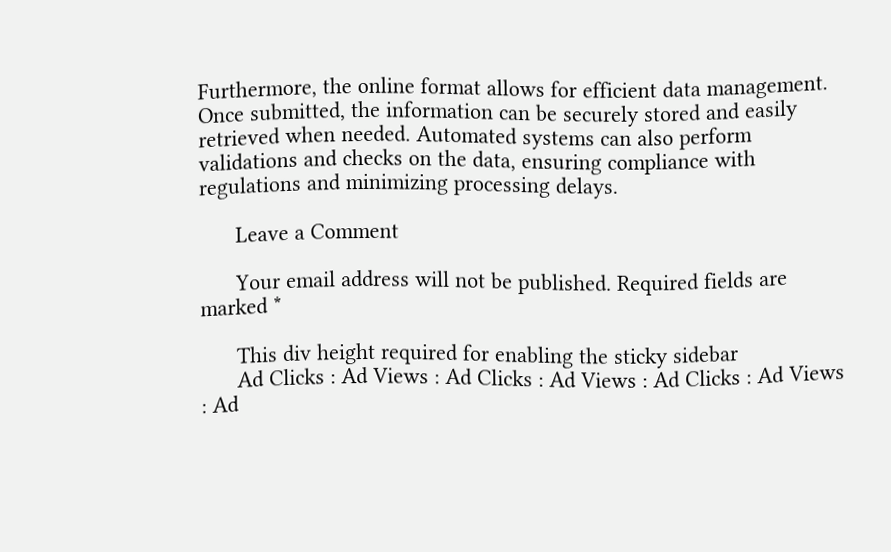Furthermore, the online format allows for efficient data management. Once submitted, the information can be securely stored and easily retrieved when needed. Automated systems can also perform validations and checks on the data, ensuring compliance with regulations and minimizing processing delays.

      Leave a Comment

      Your email address will not be published. Required fields are marked *

      This div height required for enabling the sticky sidebar
      Ad Clicks : Ad Views : Ad Clicks : Ad Views : Ad Clicks : Ad Views : Ad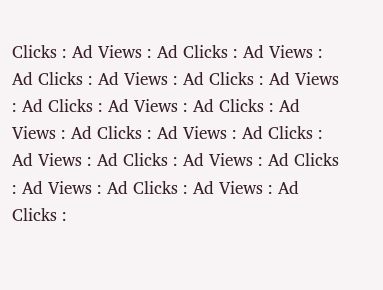Clicks : Ad Views : Ad Clicks : Ad Views : Ad Clicks : Ad Views : Ad Clicks : Ad Views : Ad Clicks : Ad Views : Ad Clicks : Ad Views : Ad Clicks : Ad Views : Ad Clicks : Ad Views : Ad Clicks : Ad Views : Ad Clicks : Ad Views : Ad Clicks : Ad Views : Ad Clicks :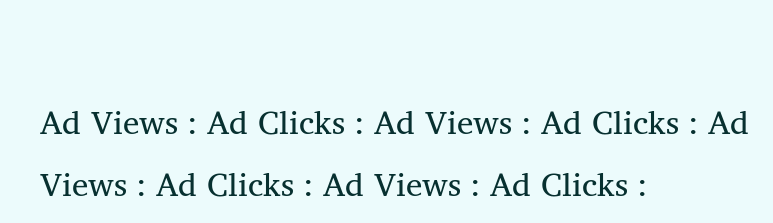Ad Views : Ad Clicks : Ad Views : Ad Clicks : Ad Views : Ad Clicks : Ad Views : Ad Clicks :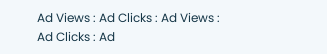Ad Views : Ad Clicks : Ad Views : Ad Clicks : Ad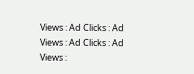Views : Ad Clicks : Ad Views : Ad Clicks : Ad Views :